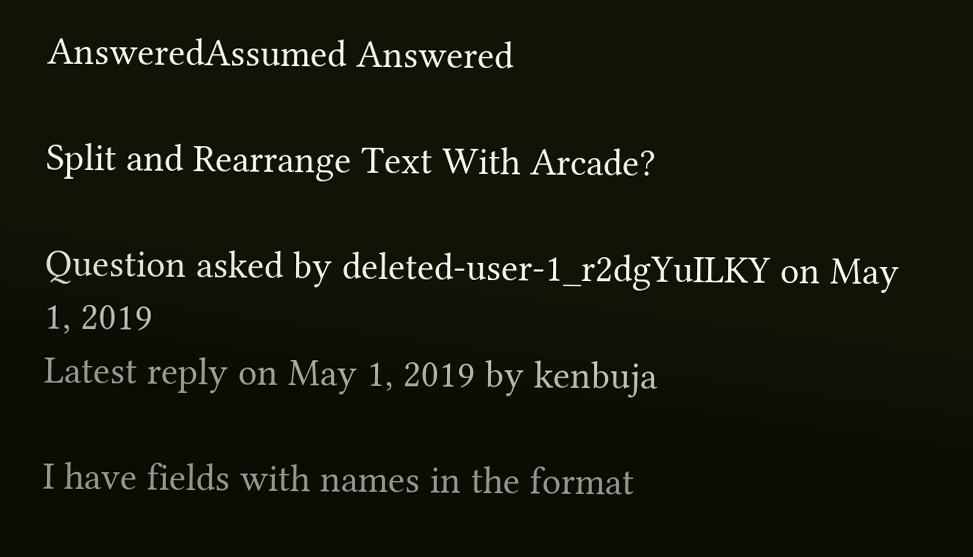AnsweredAssumed Answered

Split and Rearrange Text With Arcade?

Question asked by deleted-user-1_r2dgYuILKY on May 1, 2019
Latest reply on May 1, 2019 by kenbuja

I have fields with names in the format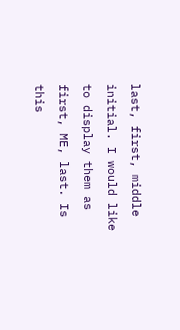last, first, middle initial. I would like to display them as first, ME, last. Is this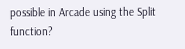possible in Arcade using the Split function?